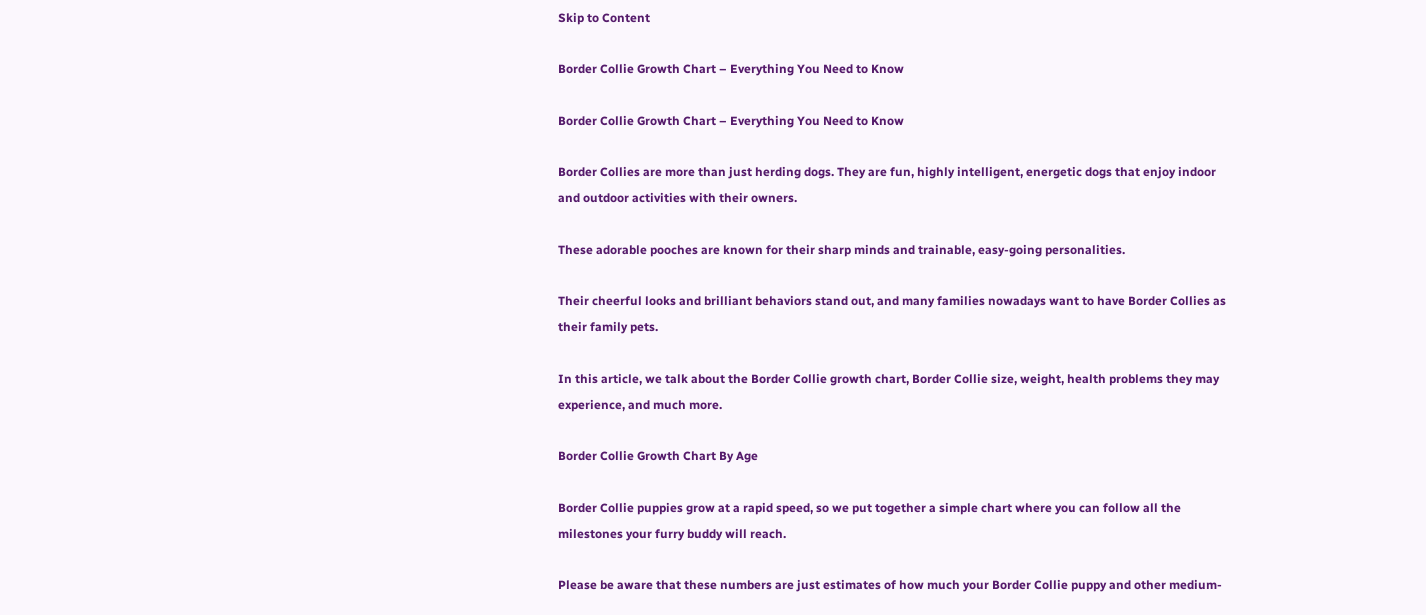Skip to Content

Border Collie Growth Chart – Everything You Need to Know

Border Collie Growth Chart – Everything You Need to Know

Border Collies are more than just herding dogs. They are fun, highly intelligent, energetic dogs that enjoy indoor and outdoor activities with their owners.

These adorable pooches are known for their sharp minds and trainable, easy-going personalities.

Their cheerful looks and brilliant behaviors stand out, and many families nowadays want to have Border Collies as their family pets.

In this article, we talk about the Border Collie growth chart, Border Collie size, weight, health problems they may experience, and much more.

Border Collie Growth Chart By Age

Border Collie puppies grow at a rapid speed, so we put together a simple chart where you can follow all the milestones your furry buddy will reach.

Please be aware that these numbers are just estimates of how much your Border Collie puppy and other medium-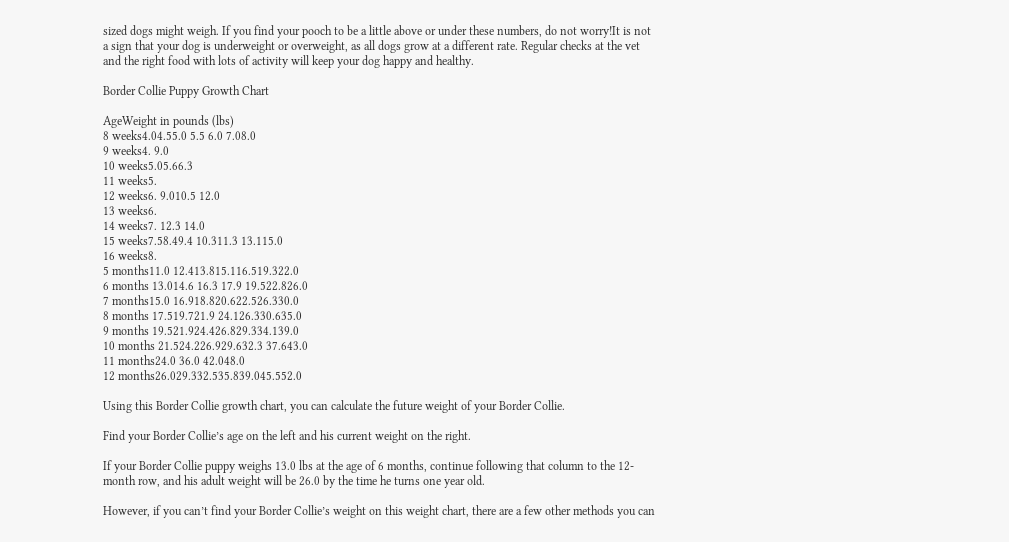sized dogs might weigh. If you find your pooch to be a little above or under these numbers, do not worry!It is not a sign that your dog is underweight or overweight, as all dogs grow at a different rate. Regular checks at the vet and the right food with lots of activity will keep your dog happy and healthy.

Border Collie Puppy Growth Chart

AgeWeight in pounds (lbs)
8 weeks4.04.55.0 5.5 6.0 7.08.0
9 weeks4. 9.0
10 weeks5.05.66.3
11 weeks5.
12 weeks6. 9.010.5 12.0
13 weeks6.
14 weeks7. 12.3 14.0
15 weeks7.58.49.4 10.311.3 13.115.0
16 weeks8.
5 months11.0 12.413.815.116.519.322.0
6 months 13.014.6 16.3 17.9 19.522.826.0
7 months15.0 16.918.820.622.526.330.0
8 months 17.519.721.9 24.126.330.635.0
9 months 19.521.924.426.829.334.139.0
10 months 21.524.226.929.632.3 37.643.0
11 months24.0 36.0 42.048.0
12 months26.029.332.535.839.045.552.0

Using this Border Collie growth chart, you can calculate the future weight of your Border Collie.

Find your Border Collie’s age on the left and his current weight on the right.

If your Border Collie puppy weighs 13.0 lbs at the age of 6 months, continue following that column to the 12-month row, and his adult weight will be 26.0 by the time he turns one year old.

However, if you can’t find your Border Collie’s weight on this weight chart, there are a few other methods you can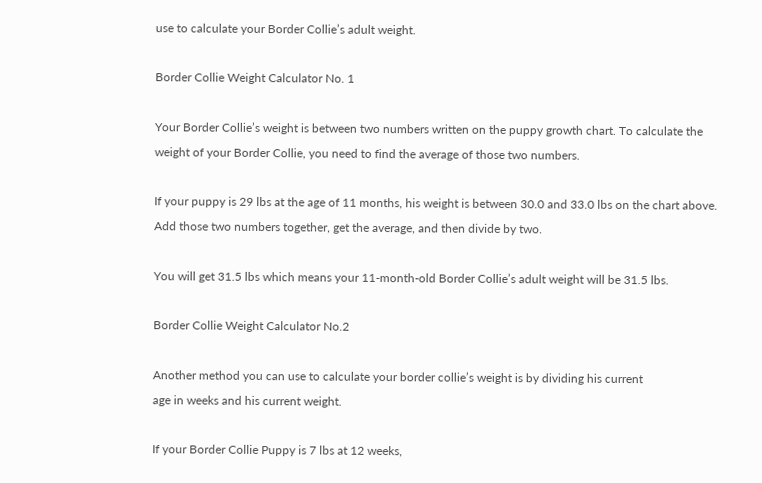use to calculate your Border Collie’s adult weight.

Border Collie Weight Calculator No. 1

Your Border Collie’s weight is between two numbers written on the puppy growth chart. To calculate the weight of your Border Collie, you need to find the average of those two numbers.

If your puppy is 29 lbs at the age of 11 months, his weight is between 30.0 and 33.0 lbs on the chart above. Add those two numbers together, get the average, and then divide by two.

You will get 31.5 lbs which means your 11-month-old Border Collie’s adult weight will be 31.5 lbs.

Border Collie Weight Calculator No.2

Another method you can use to calculate your border collie’s weight is by dividing his current
age in weeks and his current weight.

If your Border Collie Puppy is 7 lbs at 12 weeks,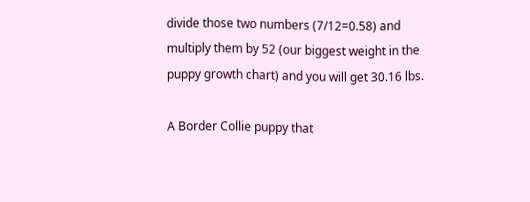divide those two numbers (7/12=0.58) and multiply them by 52 (our biggest weight in the puppy growth chart) and you will get 30.16 lbs.

A Border Collie puppy that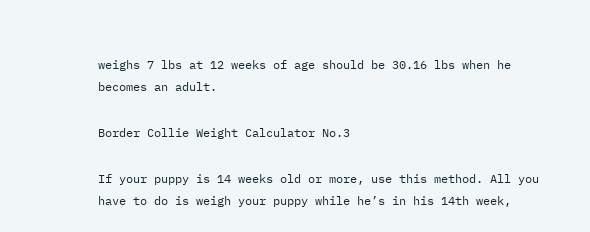weighs 7 lbs at 12 weeks of age should be 30.16 lbs when he becomes an adult.

Border Collie Weight Calculator No.3

If your puppy is 14 weeks old or more, use this method. All you have to do is weigh your puppy while he’s in his 14th week,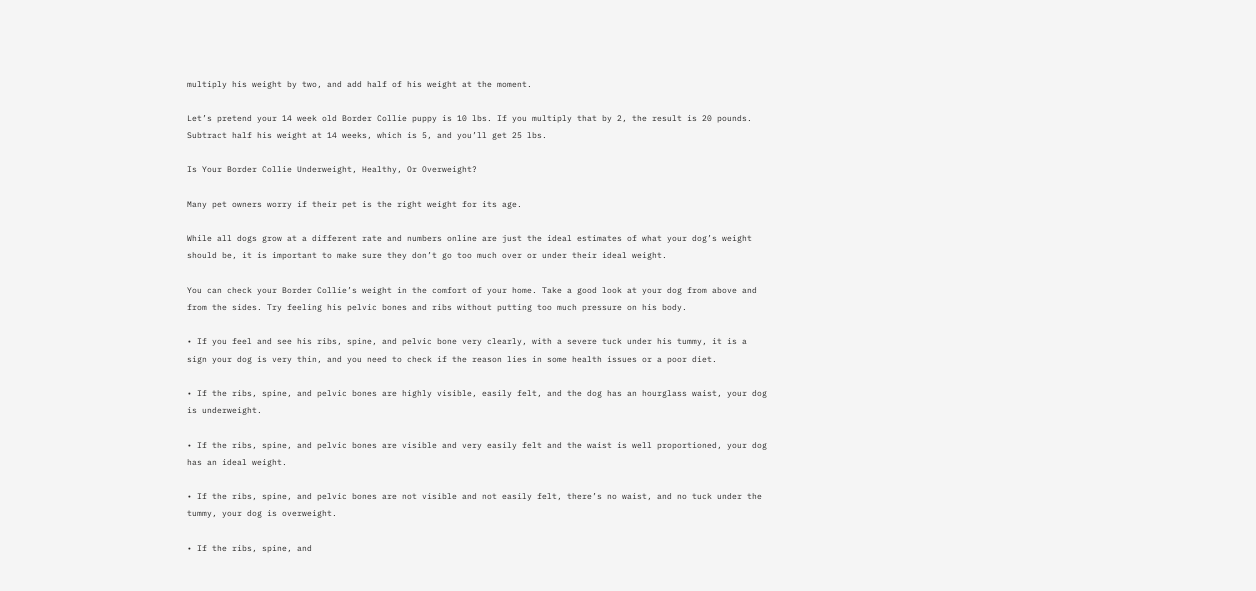multiply his weight by two, and add half of his weight at the moment.

Let’s pretend your 14 week old Border Collie puppy is 10 lbs. If you multiply that by 2, the result is 20 pounds. Subtract half his weight at 14 weeks, which is 5, and you’ll get 25 lbs.

Is Your Border Collie Underweight, Healthy, Or Overweight?

Many pet owners worry if their pet is the right weight for its age.

While all dogs grow at a different rate and numbers online are just the ideal estimates of what your dog’s weight should be, it is important to make sure they don’t go too much over or under their ideal weight.

You can check your Border Collie’s weight in the comfort of your home. Take a good look at your dog from above and from the sides. Try feeling his pelvic bones and ribs without putting too much pressure on his body.

• If you feel and see his ribs, spine, and pelvic bone very clearly, with a severe tuck under his tummy, it is a sign your dog is very thin, and you need to check if the reason lies in some health issues or a poor diet.

• If the ribs, spine, and pelvic bones are highly visible, easily felt, and the dog has an hourglass waist, your dog is underweight.

• If the ribs, spine, and pelvic bones are visible and very easily felt and the waist is well proportioned, your dog has an ideal weight.

• If the ribs, spine, and pelvic bones are not visible and not easily felt, there’s no waist, and no tuck under the tummy, your dog is overweight.

• If the ribs, spine, and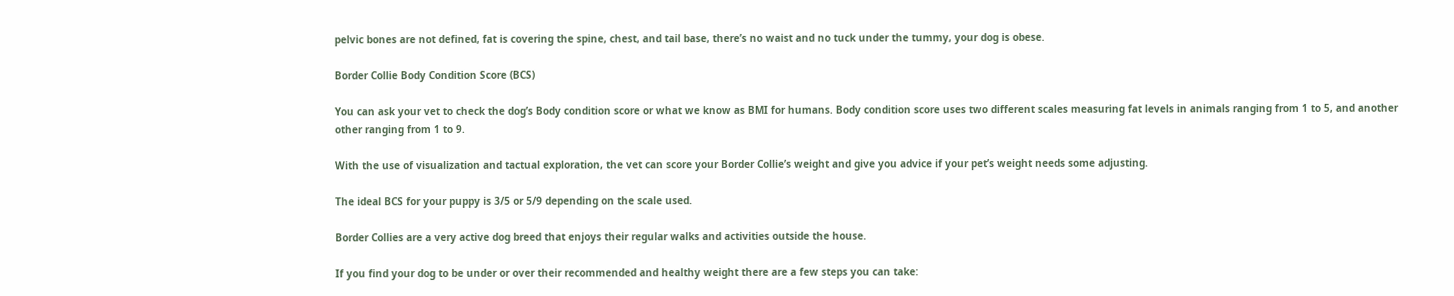pelvic bones are not defined, fat is covering the spine, chest, and tail base, there’s no waist and no tuck under the tummy, your dog is obese.

Border Collie Body Condition Score (BCS)

You can ask your vet to check the dog’s Body condition score or what we know as BMI for humans. Body condition score uses two different scales measuring fat levels in animals ranging from 1 to 5, and another other ranging from 1 to 9.

With the use of visualization and tactual exploration, the vet can score your Border Collie’s weight and give you advice if your pet’s weight needs some adjusting.

The ideal BCS for your puppy is 3/5 or 5/9 depending on the scale used.

Border Collies are a very active dog breed that enjoys their regular walks and activities outside the house.

If you find your dog to be under or over their recommended and healthy weight there are a few steps you can take: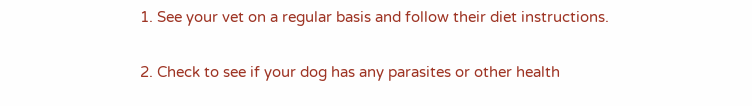1. See your vet on a regular basis and follow their diet instructions.

2. Check to see if your dog has any parasites or other health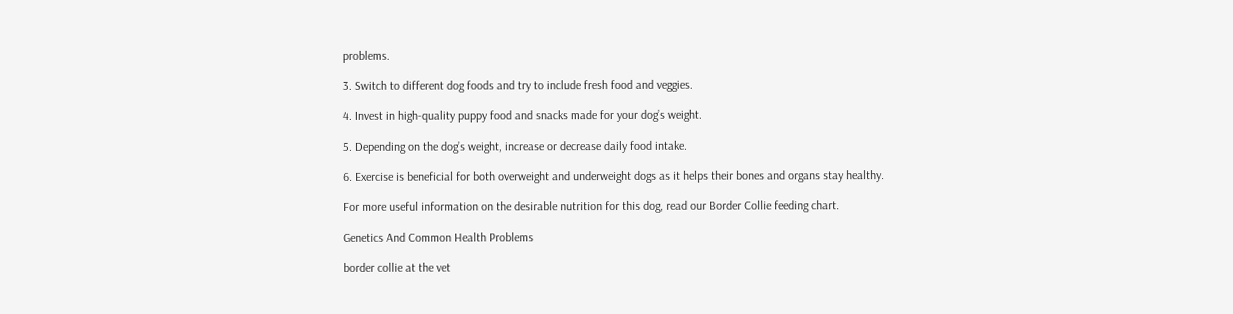problems.

3. Switch to different dog foods and try to include fresh food and veggies.

4. Invest in high-quality puppy food and snacks made for your dog’s weight.

5. Depending on the dog’s weight, increase or decrease daily food intake.

6. Exercise is beneficial for both overweight and underweight dogs as it helps their bones and organs stay healthy.

For more useful information on the desirable nutrition for this dog, read our Border Collie feeding chart.

Genetics And Common Health Problems

border collie at the vet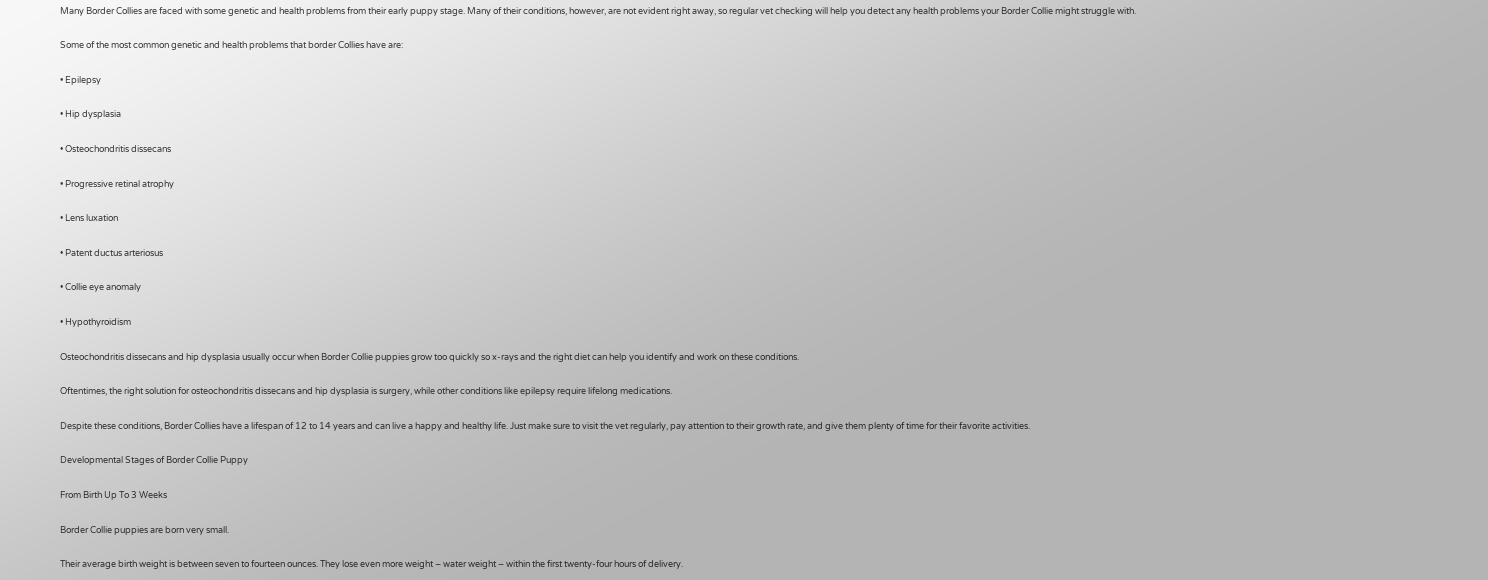Many Border Collies are faced with some genetic and health problems from their early puppy stage. Many of their conditions, however, are not evident right away, so regular vet checking will help you detect any health problems your Border Collie might struggle with.

Some of the most common genetic and health problems that border Collies have are:

• Epilepsy

• Hip dysplasia

• Osteochondritis dissecans

• Progressive retinal atrophy

• Lens luxation

• Patent ductus arteriosus

• Collie eye anomaly

• Hypothyroidism

Osteochondritis dissecans and hip dysplasia usually occur when Border Collie puppies grow too quickly so x-rays and the right diet can help you identify and work on these conditions.

Oftentimes, the right solution for osteochondritis dissecans and hip dysplasia is surgery, while other conditions like epilepsy require lifelong medications.

Despite these conditions, Border Collies have a lifespan of 12 to 14 years and can live a happy and healthy life. Just make sure to visit the vet regularly, pay attention to their growth rate, and give them plenty of time for their favorite activities.

Developmental Stages of Border Collie Puppy

From Birth Up To 3 Weeks

Border Collie puppies are born very small.

Their average birth weight is between seven to fourteen ounces. They lose even more weight – water weight – within the first twenty-four hours of delivery.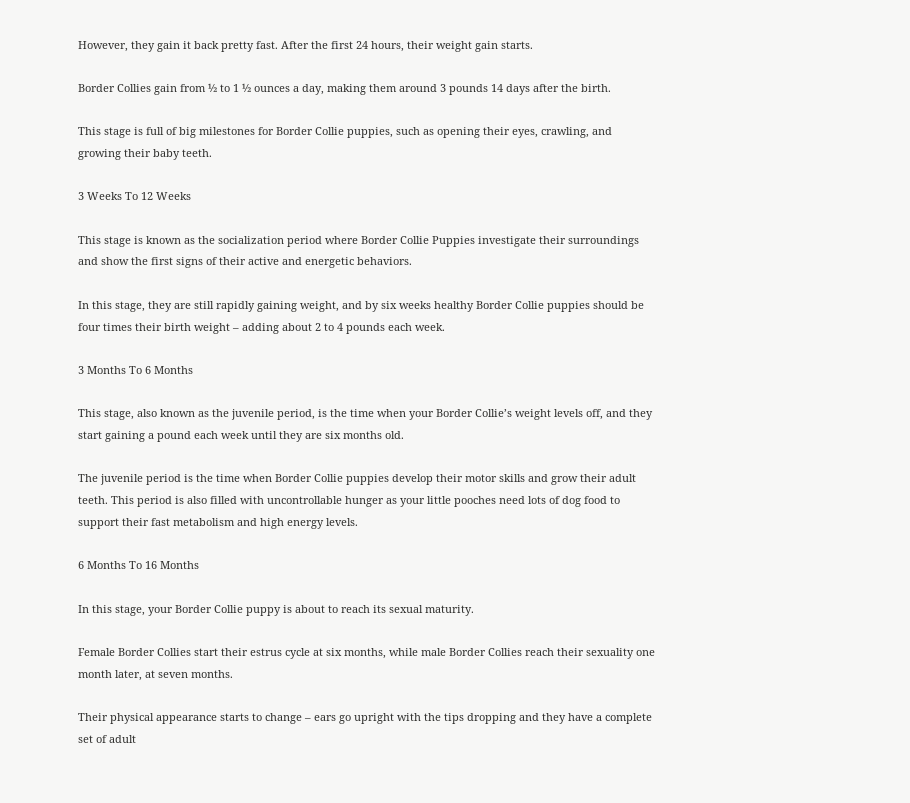However, they gain it back pretty fast. After the first 24 hours, their weight gain starts.

Border Collies gain from ½ to 1 ½ ounces a day, making them around 3 pounds 14 days after the birth.

This stage is full of big milestones for Border Collie puppies, such as opening their eyes, crawling, and growing their baby teeth.

3 Weeks To 12 Weeks

This stage is known as the socialization period where Border Collie Puppies investigate their surroundings and show the first signs of their active and energetic behaviors.

In this stage, they are still rapidly gaining weight, and by six weeks healthy Border Collie puppies should be four times their birth weight – adding about 2 to 4 pounds each week.

3 Months To 6 Months

This stage, also known as the juvenile period, is the time when your Border Collie’s weight levels off, and they start gaining a pound each week until they are six months old.

The juvenile period is the time when Border Collie puppies develop their motor skills and grow their adult teeth. This period is also filled with uncontrollable hunger as your little pooches need lots of dog food to support their fast metabolism and high energy levels.

6 Months To 16 Months

In this stage, your Border Collie puppy is about to reach its sexual maturity.

Female Border Collies start their estrus cycle at six months, while male Border Collies reach their sexuality one month later, at seven months.

Their physical appearance starts to change – ears go upright with the tips dropping and they have a complete set of adult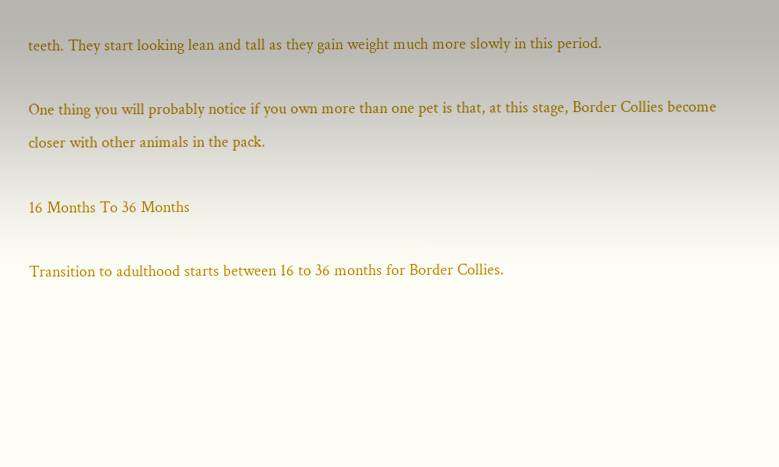teeth. They start looking lean and tall as they gain weight much more slowly in this period.

One thing you will probably notice if you own more than one pet is that, at this stage, Border Collies become closer with other animals in the pack.

16 Months To 36 Months

Transition to adulthood starts between 16 to 36 months for Border Collies.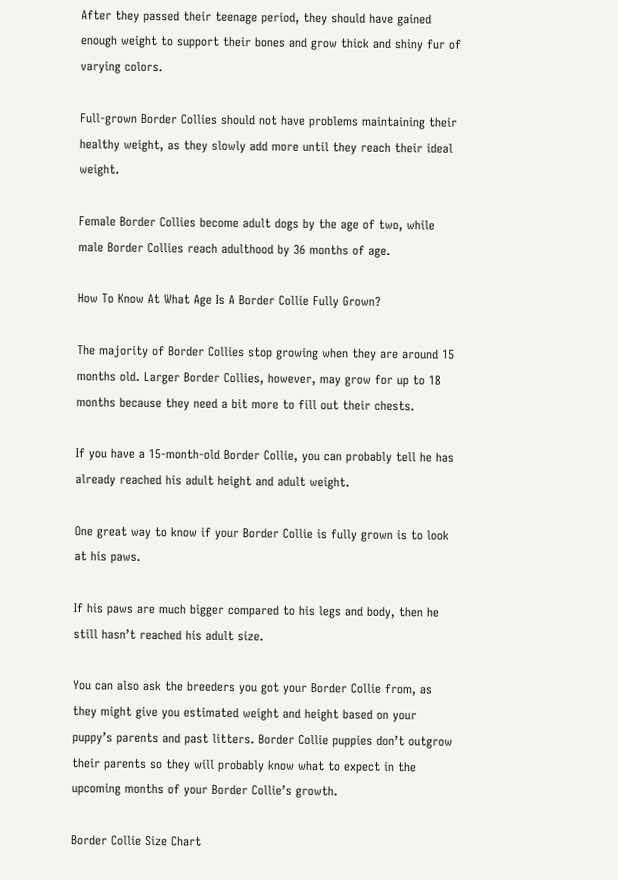After they passed their teenage period, they should have gained enough weight to support their bones and grow thick and shiny fur of varying colors.

Full-grown Border Collies should not have problems maintaining their healthy weight, as they slowly add more until they reach their ideal weight.

Female Border Collies become adult dogs by the age of two, while male Border Collies reach adulthood by 36 months of age.

How To Know At What Age Is A Border Collie Fully Grown?

The majority of Border Collies stop growing when they are around 15 months old. Larger Border Collies, however, may grow for up to 18 months because they need a bit more to fill out their chests.

If you have a 15-month-old Border Collie, you can probably tell he has already reached his adult height and adult weight.

One great way to know if your Border Collie is fully grown is to look at his paws.

If his paws are much bigger compared to his legs and body, then he still hasn’t reached his adult size.

You can also ask the breeders you got your Border Collie from, as they might give you estimated weight and height based on your puppy’s parents and past litters. Border Collie puppies don’t outgrow their parents so they will probably know what to expect in the upcoming months of your Border Collie’s growth.

Border Collie Size Chart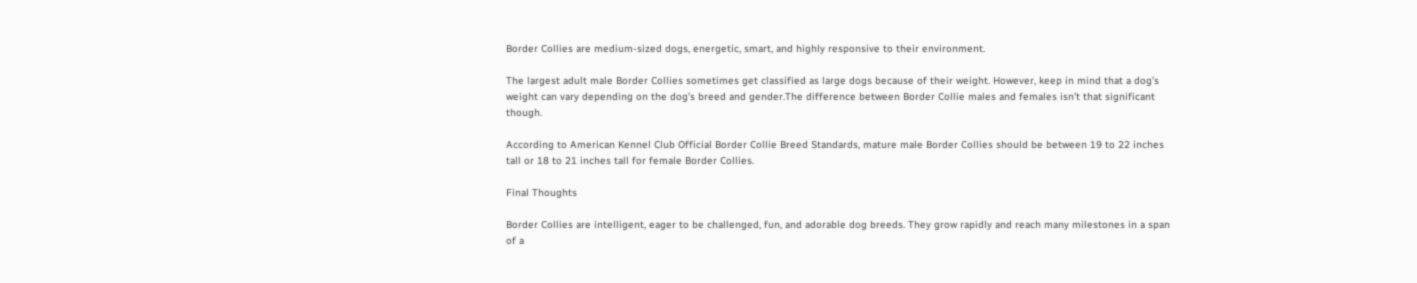Border Collies are medium-sized dogs, energetic, smart, and highly responsive to their environment.

The largest adult male Border Collies sometimes get classified as large dogs because of their weight. However, keep in mind that a dog’s weight can vary depending on the dog’s breed and gender.The difference between Border Collie males and females isn’t that significant though.

According to American Kennel Club Official Border Collie Breed Standards, mature male Border Collies should be between 19 to 22 inches tall or 18 to 21 inches tall for female Border Collies.

Final Thoughts

Border Collies are intelligent, eager to be challenged, fun, and adorable dog breeds. They grow rapidly and reach many milestones in a span of a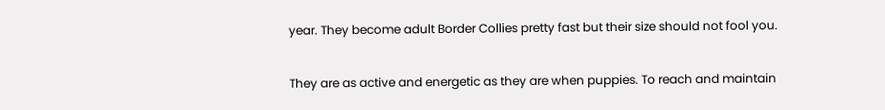year. They become adult Border Collies pretty fast but their size should not fool you.

They are as active and energetic as they are when puppies. To reach and maintain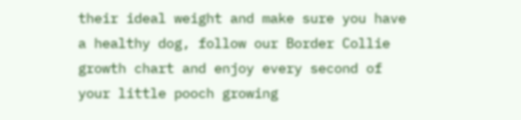their ideal weight and make sure you have a healthy dog, follow our Border Collie growth chart and enjoy every second of your little pooch growing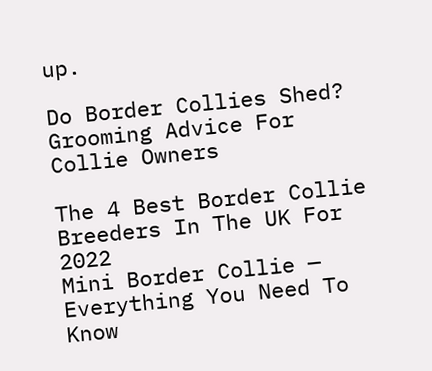up.

Do Border Collies Shed? Grooming Advice For Collie Owners

The 4 Best Border Collie Breeders In The UK For 2022
Mini Border Collie — Everything You Need To Know